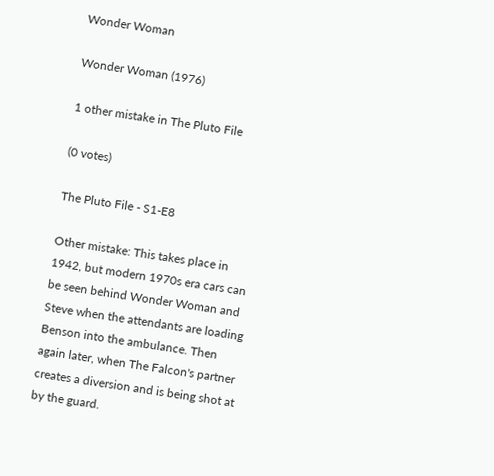Wonder Woman

Wonder Woman (1976)

1 other mistake in The Pluto File

(0 votes)

The Pluto File - S1-E8

Other mistake: This takes place in 1942, but modern 1970s era cars can be seen behind Wonder Woman and Steve when the attendants are loading Benson into the ambulance. Then again later, when The Falcon's partner creates a diversion and is being shot at by the guard.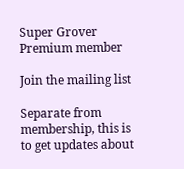Super Grover Premium member

Join the mailing list

Separate from membership, this is to get updates about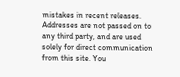mistakes in recent releases. Addresses are not passed on to any third party, and are used solely for direct communication from this site. You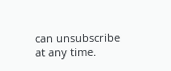can unsubscribe at any time.